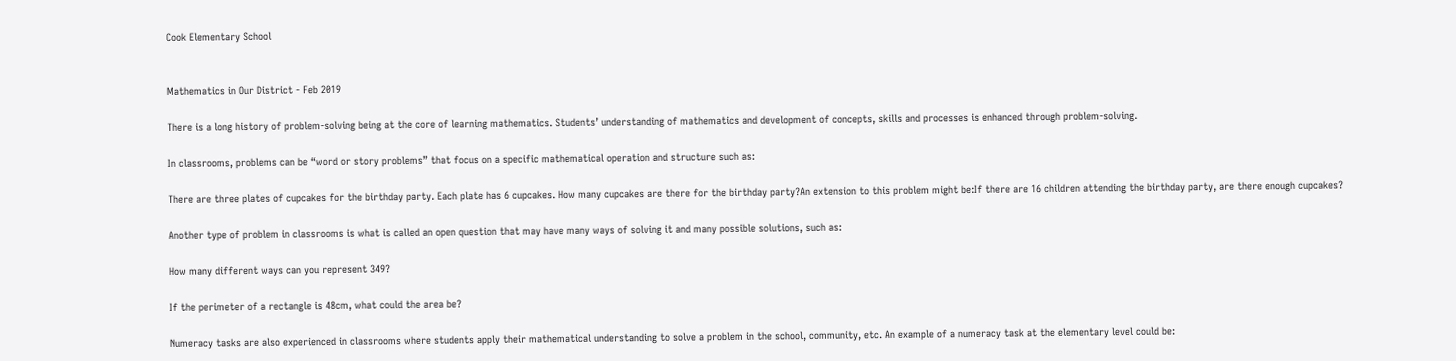Cook Elementary School


Mathematics in Our District - Feb 2019

There is a long history of problem-solving being at the core of learning mathematics. Students’ understanding of mathematics and development of concepts, skills and processes is enhanced through problem-solving.

In classrooms, problems can be “word or story problems” that focus on a specific mathematical operation and structure such as:

There are three plates of cupcakes for the birthday party. Each plate has 6 cupcakes. How many cupcakes are there for the birthday party?An extension to this problem might be:If there are 16 children attending the birthday party, are there enough cupcakes?

Another type of problem in classrooms is what is called an open question that may have many ways of solving it and many possible solutions, such as:

How many different ways can you represent 349?

If the perimeter of a rectangle is 48cm, what could the area be?

Numeracy tasks are also experienced in classrooms where students apply their mathematical understanding to solve a problem in the school, community, etc. An example of a numeracy task at the elementary level could be: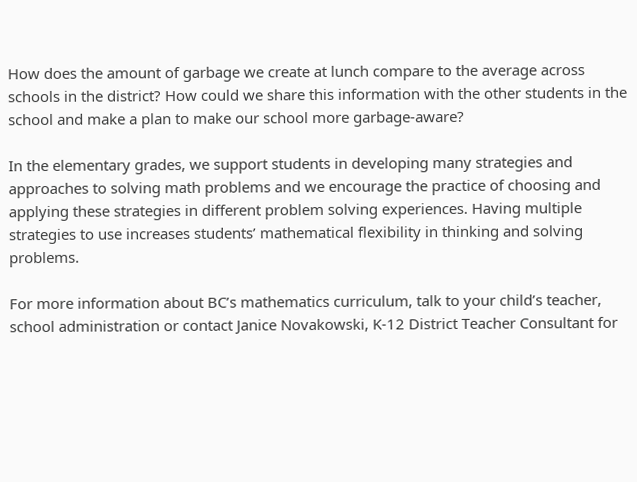How does the amount of garbage we create at lunch compare to the average across schools in the district? How could we share this information with the other students in the school and make a plan to make our school more garbage-aware?

In the elementary grades, we support students in developing many strategies and approaches to solving math problems and we encourage the practice of choosing and applying these strategies in different problem solving experiences. Having multiple strategies to use increases students’ mathematical flexibility in thinking and solving problems.

For more information about BC’s mathematics curriculum, talk to your child’s teacher, school administration or contact Janice Novakowski, K-12 District Teacher Consultant for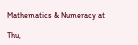Mathematics & Numeracy at

Thu,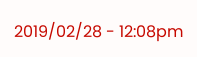2019/02/28 - 12:08pm